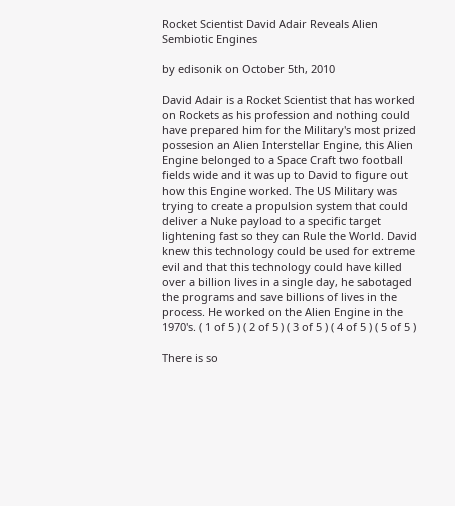Rocket Scientist David Adair Reveals Alien Sembiotic Engines

by edisonik on October 5th, 2010

David Adair is a Rocket Scientist that has worked on Rockets as his profession and nothing could have prepared him for the Military's most prized possesion an Alien Interstellar Engine, this Alien Engine belonged to a Space Craft two football fields wide and it was up to David to figure out how this Engine worked. The US Military was trying to create a propulsion system that could deliver a Nuke payload to a specific target lightening fast so they can Rule the World. David knew this technology could be used for extreme evil and that this technology could have killed over a billion lives in a single day, he sabotaged the programs and save billions of lives in the process. He worked on the Alien Engine in the 1970's. ( 1 of 5 ) ( 2 of 5 ) ( 3 of 5 ) ( 4 of 5 ) ( 5 of 5 )

There is so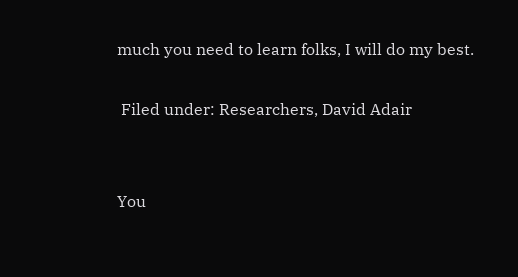much you need to learn folks, I will do my best.

 Filed under: Researchers, David Adair


You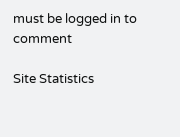must be logged in to comment

Site Statistics